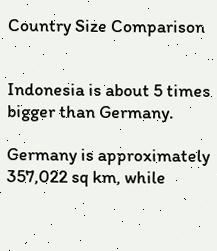Country Size Comparison


Indonesia is about 5 times bigger than Germany.

Germany is approximately 357,022 sq km, while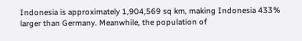Indonesia is approximately 1,904,569 sq km, making Indonesia 433% larger than Germany. Meanwhile, the population of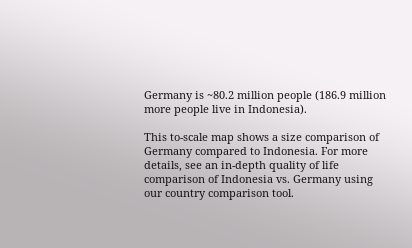Germany is ~80.2 million people (186.9 million more people live in Indonesia).

This to-scale map shows a size comparison of Germany compared to Indonesia. For more details, see an in-depth quality of life comparison of Indonesia vs. Germany using our country comparison tool.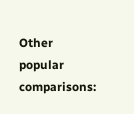Other popular comparisons: